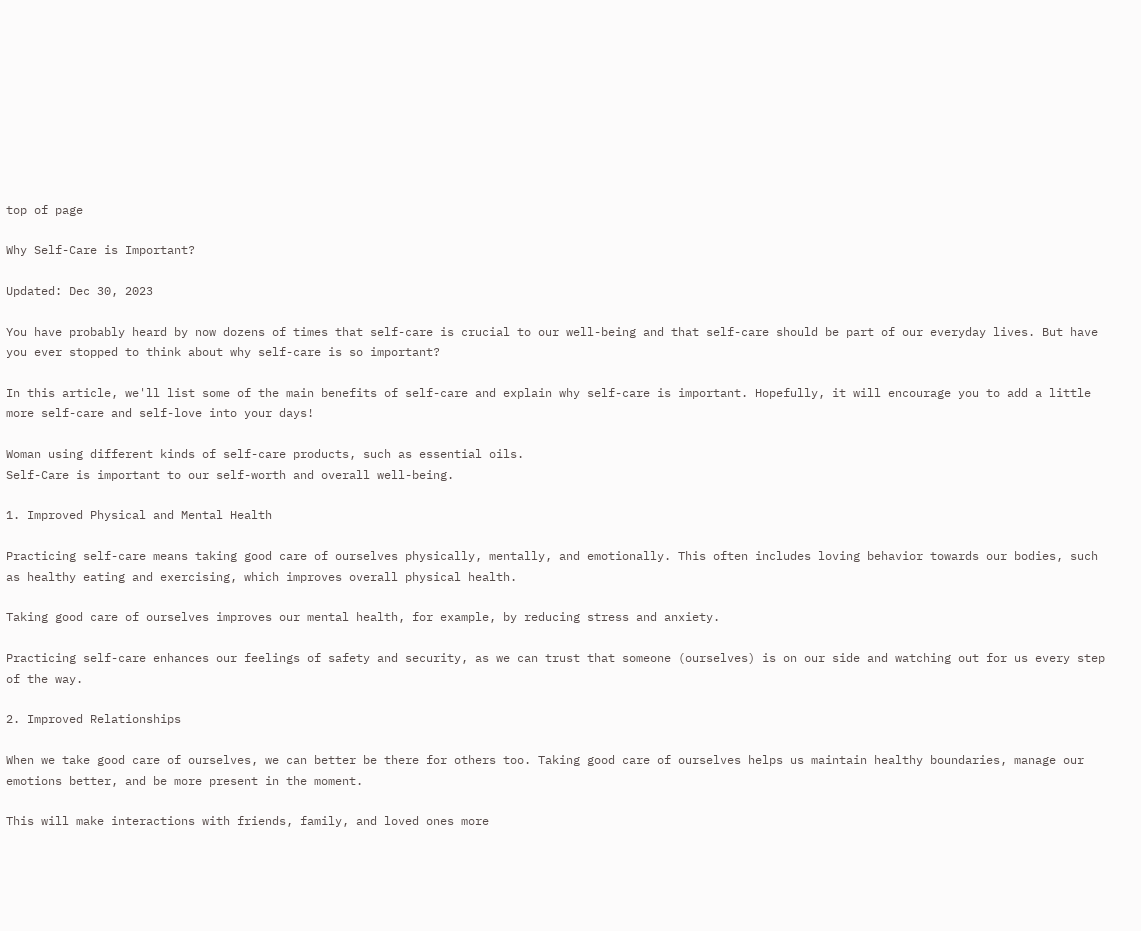top of page

Why Self-Care is Important?

Updated: Dec 30, 2023

You have probably heard by now dozens of times that self-care is crucial to our well-being and that self-care should be part of our everyday lives. But have you ever stopped to think about why self-care is so important?

In this article, we'll list some of the main benefits of self-care and explain why self-care is important. Hopefully, it will encourage you to add a little more self-care and self-love into your days!

Woman using different kinds of self-care products, such as essential oils.
Self-Care is important to our self-worth and overall well-being.

1. Improved Physical and Mental Health

Practicing self-care means taking good care of ourselves physically, mentally, and emotionally. This often includes loving behavior towards our bodies, such as healthy eating and exercising, which improves overall physical health.

Taking good care of ourselves improves our mental health, for example, by reducing stress and anxiety.

Practicing self-care enhances our feelings of safety and security, as we can trust that someone (ourselves) is on our side and watching out for us every step of the way.

2. Improved Relationships

When we take good care of ourselves, we can better be there for others too. Taking good care of ourselves helps us maintain healthy boundaries, manage our emotions better, and be more present in the moment.

This will make interactions with friends, family, and loved ones more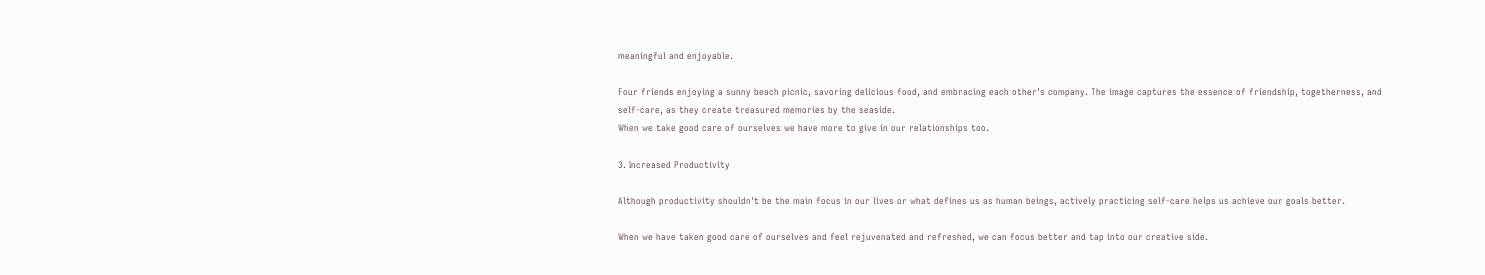meaningful and enjoyable.

Four friends enjoying a sunny beach picnic, savoring delicious food, and embracing each other's company. The image captures the essence of friendship, togetherness, and self-care, as they create treasured memories by the seaside.
When we take good care of ourselves we have more to give in our relationships too.

3. Increased Productivity

Although productivity shouldn't be the main focus in our lives or what defines us as human beings, actively practicing self-care helps us achieve our goals better.

When we have taken good care of ourselves and feel rejuvenated and refreshed, we can focus better and tap into our creative side.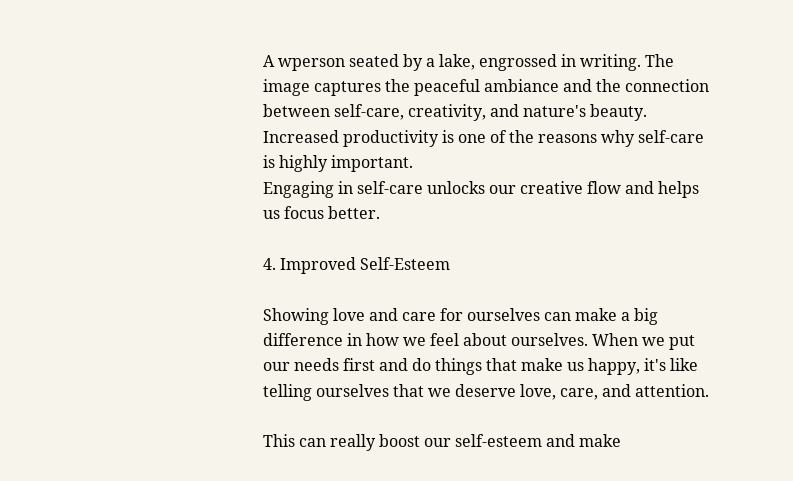A wperson seated by a lake, engrossed in writing. The image captures the peaceful ambiance and the connection between self-care, creativity, and nature's beauty. Increased productivity is one of the reasons why self-care is highly important.
Engaging in self-care unlocks our creative flow and helps us focus better.

4. Improved Self-Esteem

Showing love and care for ourselves can make a big difference in how we feel about ourselves. When we put our needs first and do things that make us happy, it's like telling ourselves that we deserve love, care, and attention.

This can really boost our self-esteem and make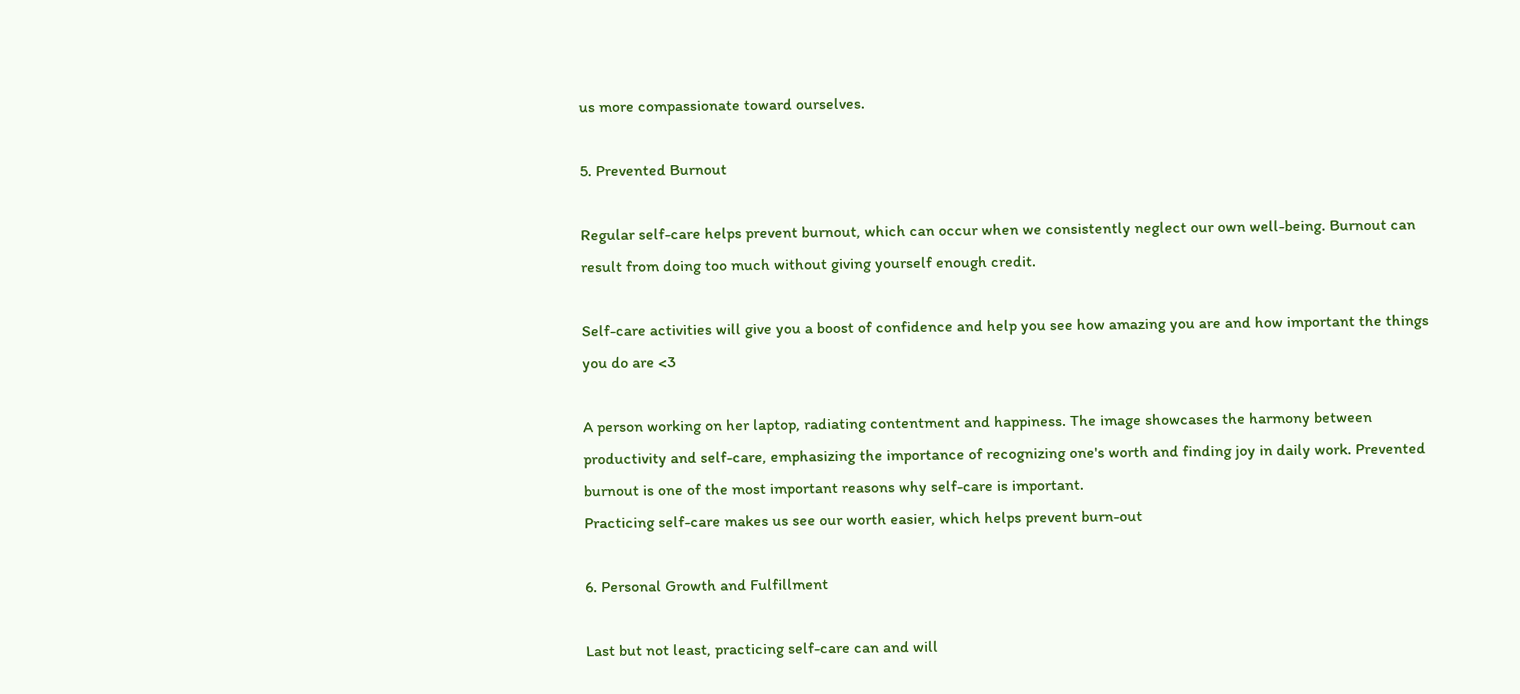us more compassionate toward ourselves.

5. Prevented Burnout

Regular self-care helps prevent burnout, which can occur when we consistently neglect our own well-being. Burnout can result from doing too much without giving yourself enough credit.

Self-care activities will give you a boost of confidence and help you see how amazing you are and how important the things you do are <3

A person working on her laptop, radiating contentment and happiness. The image showcases the harmony between productivity and self-care, emphasizing the importance of recognizing one's worth and finding joy in daily work. Prevented burnout is one of the most important reasons why self-care is important.
Practicing self-care makes us see our worth easier, which helps prevent burn-out

6. Personal Growth and Fulfillment

Last but not least, practicing self-care can and will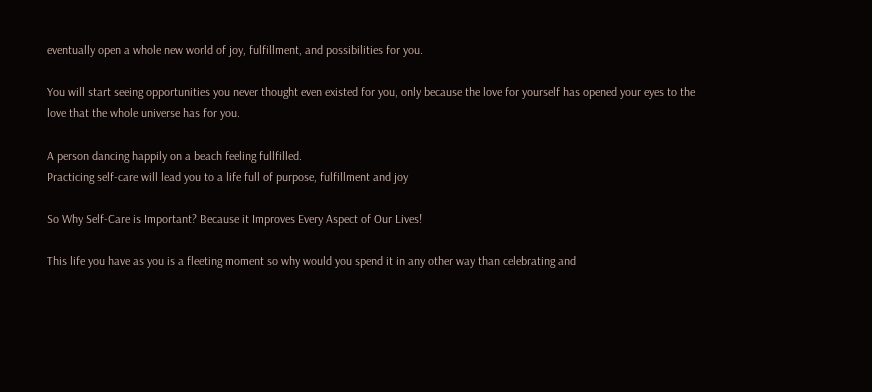eventually open a whole new world of joy, fulfillment, and possibilities for you.

You will start seeing opportunities you never thought even existed for you, only because the love for yourself has opened your eyes to the love that the whole universe has for you.

A person dancing happily on a beach feeling fullfilled.
Practicing self-care will lead you to a life full of purpose, fulfillment and joy

So Why Self-Care is Important? Because it Improves Every Aspect of Our Lives!

This life you have as you is a fleeting moment so why would you spend it in any other way than celebrating and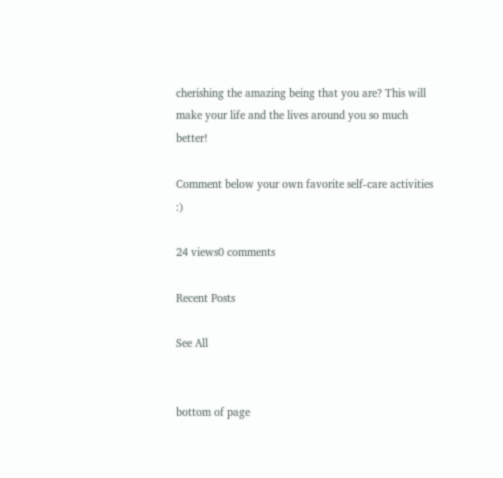cherishing the amazing being that you are? This will make your life and the lives around you so much better!

Comment below your own favorite self-care activities :)

24 views0 comments

Recent Posts

See All


bottom of page